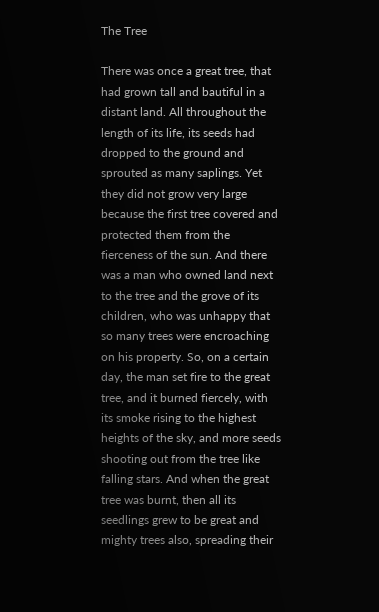The Tree

There was once a great tree, that had grown tall and bautiful in a distant land. All throughout the length of its life, its seeds had dropped to the ground and sprouted as many saplings. Yet they did not grow very large because the first tree covered and protected them from the fierceness of the sun. And there was a man who owned land next to the tree and the grove of its children, who was unhappy that so many trees were encroaching on his property. So, on a certain day, the man set fire to the great tree, and it burned fiercely, with its smoke rising to the highest heights of the sky, and more seeds shooting out from the tree like falling stars. And when the great tree was burnt, then all its seedlings grew to be great and mighty trees also, spreading their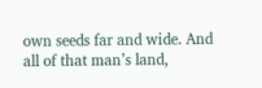own seeds far and wide. And all of that man’s land,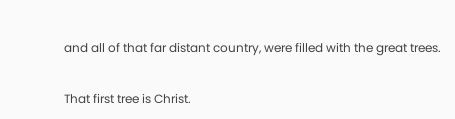and all of that far distant country, were filled with the great trees.

That first tree is Christ.